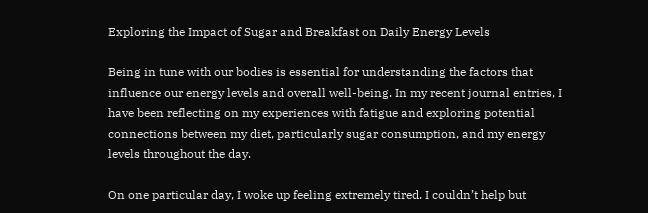Exploring the Impact of Sugar and Breakfast on Daily Energy Levels

Being in tune with our bodies is essential for understanding the factors that influence our energy levels and overall well-being. In my recent journal entries, I have been reflecting on my experiences with fatigue and exploring potential connections between my diet, particularly sugar consumption, and my energy levels throughout the day.

On one particular day, I woke up feeling extremely tired. I couldn’t help but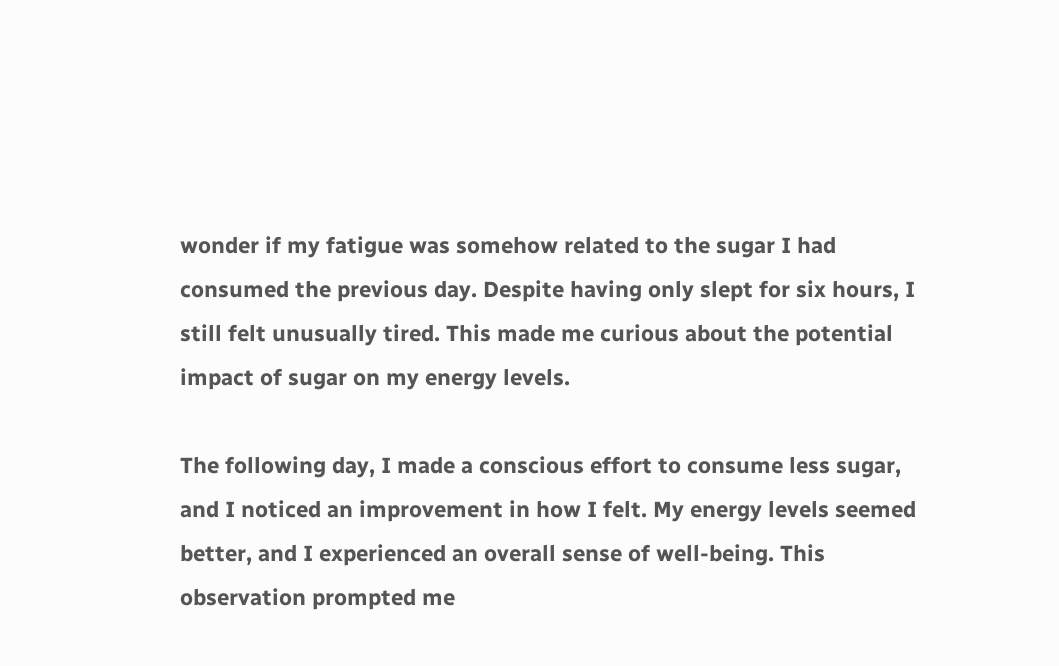wonder if my fatigue was somehow related to the sugar I had consumed the previous day. Despite having only slept for six hours, I still felt unusually tired. This made me curious about the potential impact of sugar on my energy levels.

The following day, I made a conscious effort to consume less sugar, and I noticed an improvement in how I felt. My energy levels seemed better, and I experienced an overall sense of well-being. This observation prompted me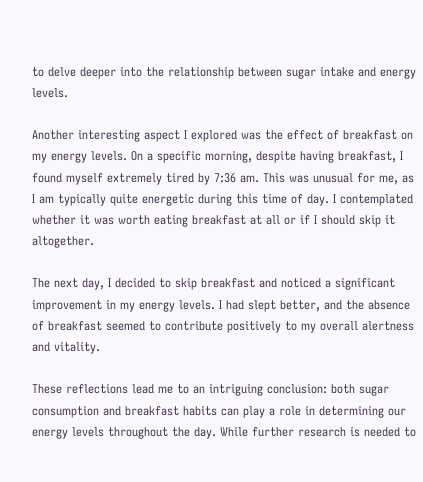to delve deeper into the relationship between sugar intake and energy levels.

Another interesting aspect I explored was the effect of breakfast on my energy levels. On a specific morning, despite having breakfast, I found myself extremely tired by 7:36 am. This was unusual for me, as I am typically quite energetic during this time of day. I contemplated whether it was worth eating breakfast at all or if I should skip it altogether.

The next day, I decided to skip breakfast and noticed a significant improvement in my energy levels. I had slept better, and the absence of breakfast seemed to contribute positively to my overall alertness and vitality.

These reflections lead me to an intriguing conclusion: both sugar consumption and breakfast habits can play a role in determining our energy levels throughout the day. While further research is needed to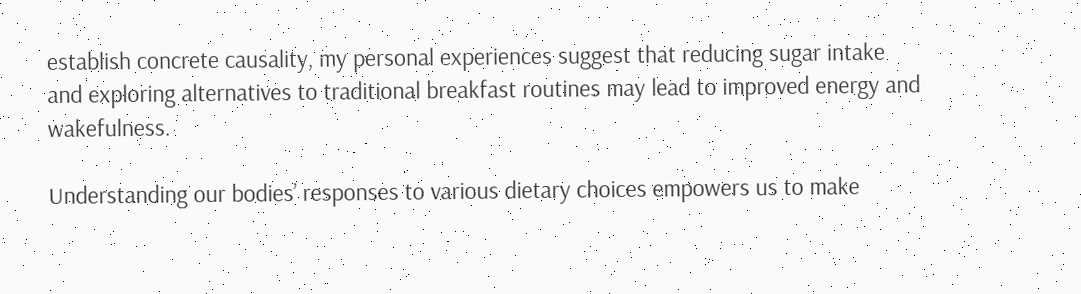establish concrete causality, my personal experiences suggest that reducing sugar intake and exploring alternatives to traditional breakfast routines may lead to improved energy and wakefulness.

Understanding our bodies’ responses to various dietary choices empowers us to make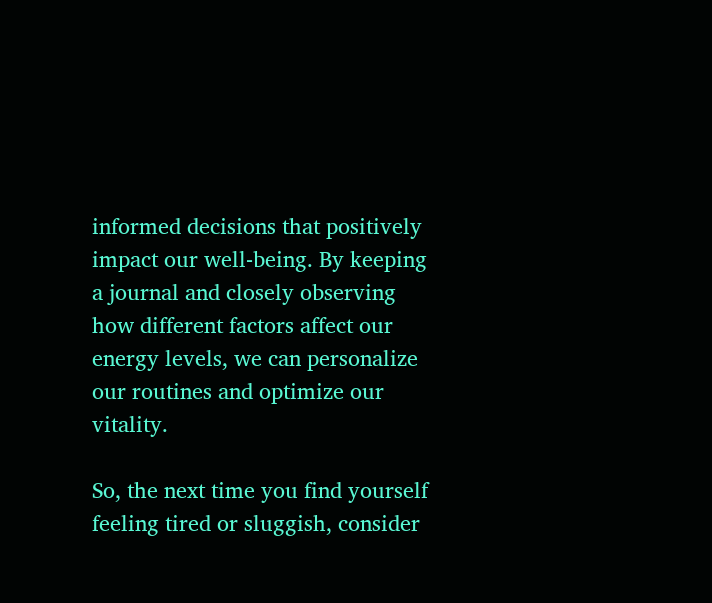informed decisions that positively impact our well-being. By keeping a journal and closely observing how different factors affect our energy levels, we can personalize our routines and optimize our vitality.

So, the next time you find yourself feeling tired or sluggish, consider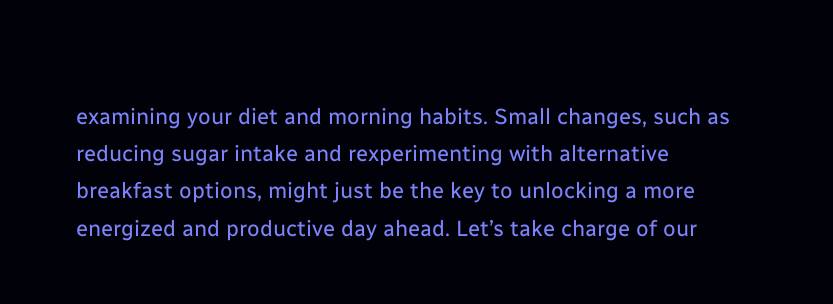examining your diet and morning habits. Small changes, such as reducing sugar intake and rexperimenting with alternative breakfast options, might just be the key to unlocking a more energized and productive day ahead. Let’s take charge of our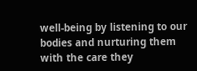well-being by listening to our bodies and nurturing them with the care they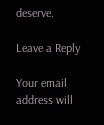deserve.

Leave a Reply

Your email address will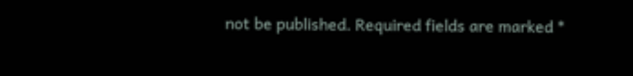not be published. Required fields are marked *